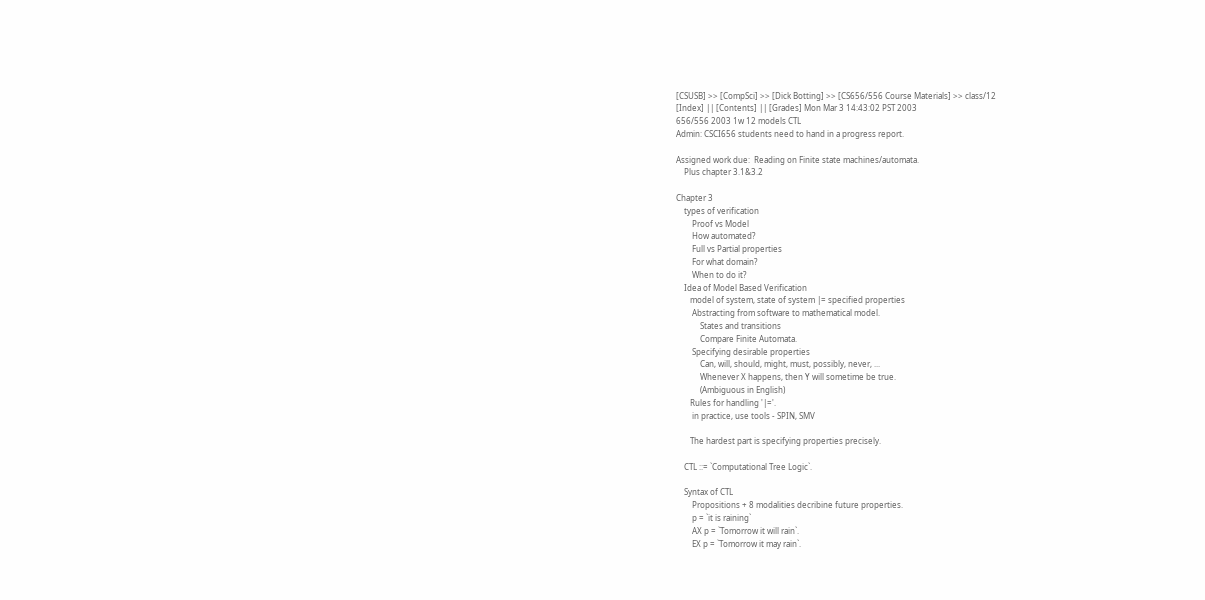[CSUSB] >> [CompSci] >> [Dick Botting] >> [CS656/556 Course Materials] >> class/12
[Index] || [Contents] || [Grades] Mon Mar 3 14:43:02 PST 2003
656/556 2003 1w 12 models CTL
Admin: CSCI656 students need to hand in a progress report.

Assigned work due:  Reading on Finite state machines/automata.
    Plus chapter 3.1&3.2

Chapter 3
    types of verification
        Proof vs Model
        How automated?
        Full vs Partial properties
        For what domain?
        When to do it?
    Idea of Model Based Verification
       model of system, state of system |= specified properties
        Abstracting from software to mathematical model.
            States and transitions
            Compare Finite Automata.
        Specifying desirable properties
            Can, will, should, might, must, possibly, never, ...
            Whenever X happens, then Y will sometime be true.
            (Ambiguous in English)
       Rules for handling '|='.
        in practice, use tools - SPIN, SMV

       The hardest part is specifying properties precisely.

    CTL ::= `Computational Tree Logic`.

    Syntax of CTL
        Propositions + 8 modalities decribine future properties.
        p = `it is raining`
        AX p = `Tomorrow it will rain`.
        EX p = `Tomorrow it may rain`.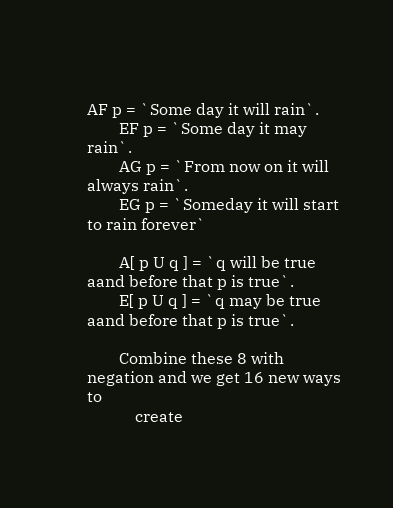AF p = `Some day it will rain`.
        EF p = `Some day it may rain`.
        AG p = `From now on it will always rain`.
        EG p = `Someday it will start to rain forever`

        A[ p U q ] = `q will be true aand before that p is true`.
        E[ p U q ] = `q may be true aand before that p is true`.

        Combine these 8 with negation and we get 16 new ways to
            create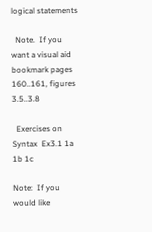logical statements

  Note.  If you want a visual aid bookmark pages 160..161, figures 3.5..3.8

  Exercises on Syntax  Ex3.1 1a 1b 1c

Note:  If you would like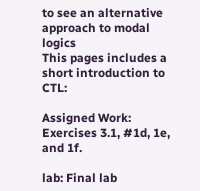to see an alternative approach to modal logics
This pages includes a short introduction to CTL:

Assigned Work: Exercises 3.1, #1d, 1e, and 1f.

lab: Final lab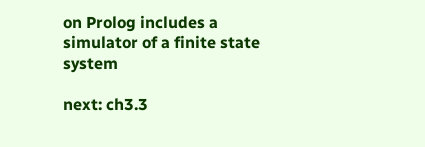on Prolog includes a simulator of a finite state system

next: ch3.3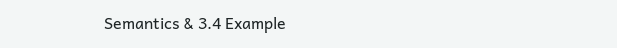Semantics & 3.4 Example